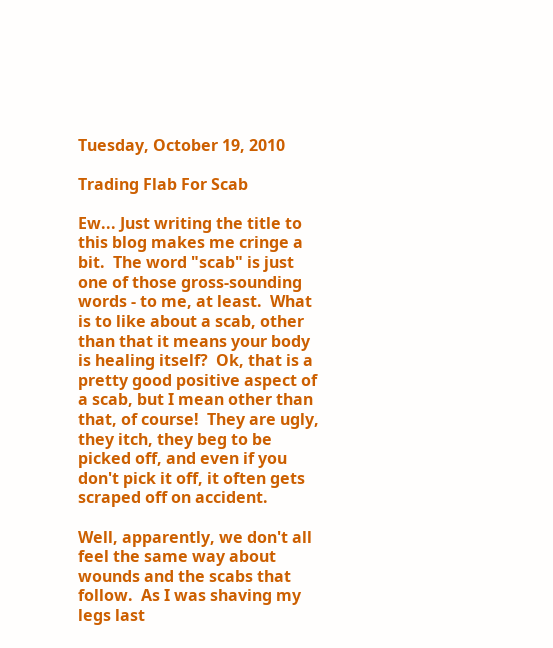Tuesday, October 19, 2010

Trading Flab For Scab

Ew... Just writing the title to this blog makes me cringe a bit.  The word "scab" is just one of those gross-sounding words - to me, at least.  What is to like about a scab, other than that it means your body is healing itself?  Ok, that is a pretty good positive aspect of a scab, but I mean other than that, of course!  They are ugly, they itch, they beg to be picked off, and even if you don't pick it off, it often gets scraped off on accident.

Well, apparently, we don't all feel the same way about wounds and the scabs that follow.  As I was shaving my legs last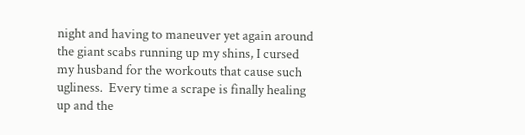night and having to maneuver yet again around the giant scabs running up my shins, I cursed my husband for the workouts that cause such ugliness.  Every time a scrape is finally healing up and the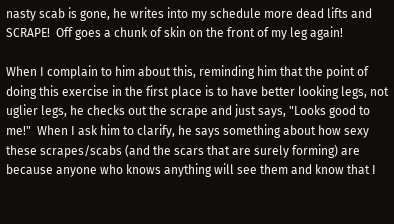nasty scab is gone, he writes into my schedule more dead lifts and SCRAPE!  Off goes a chunk of skin on the front of my leg again!

When I complain to him about this, reminding him that the point of doing this exercise in the first place is to have better looking legs, not uglier legs, he checks out the scrape and just says, "Looks good to me!"  When I ask him to clarify, he says something about how sexy these scrapes/scabs (and the scars that are surely forming) are because anyone who knows anything will see them and know that I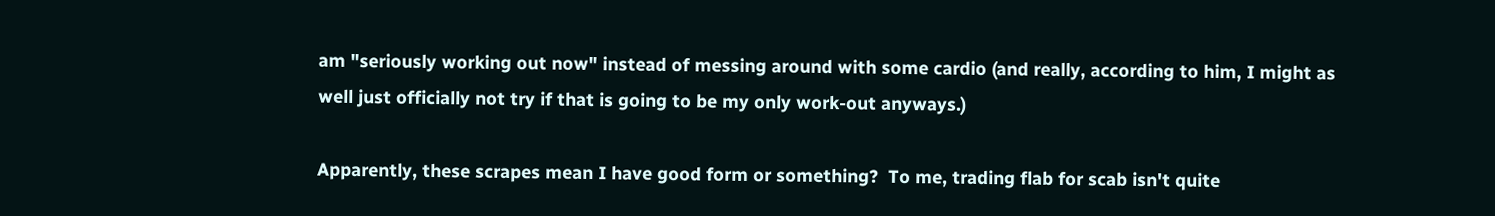am "seriously working out now" instead of messing around with some cardio (and really, according to him, I might as well just officially not try if that is going to be my only work-out anyways.)

Apparently, these scrapes mean I have good form or something?  To me, trading flab for scab isn't quite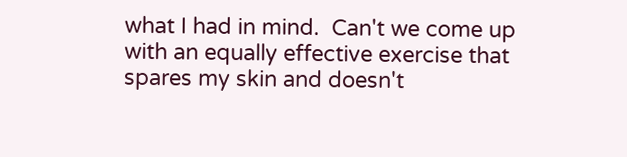what I had in mind.  Can't we come up with an equally effective exercise that spares my skin and doesn't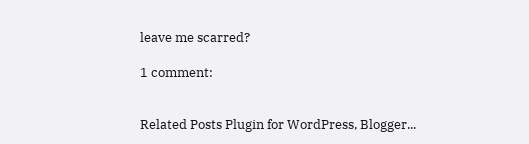leave me scarred?

1 comment:


Related Posts Plugin for WordPress, Blogger...